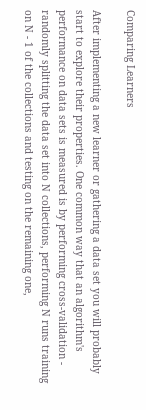Comparing Learners

After implementing a new learner or gathering a data set you will probably start to explore their properties. One common way that an algorithm's performance on data sets is measured is by performing cross-validation - randomly splitting the data set into N collections, performing N runs training on N - 1 of the collections and testing on the remaining one,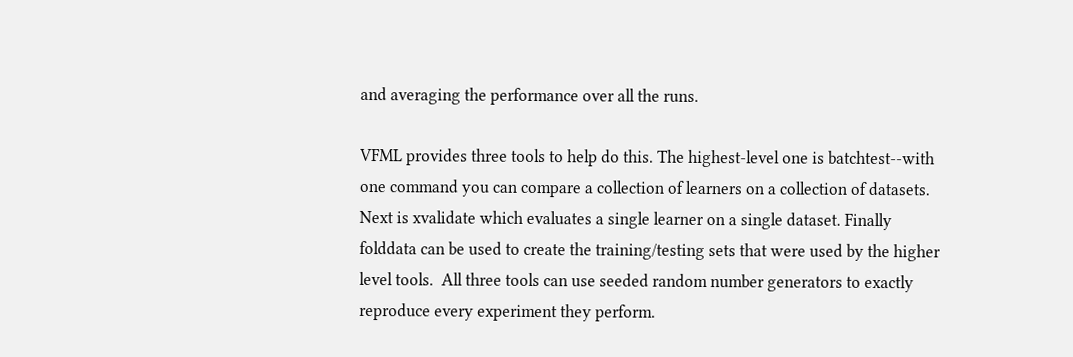and averaging the performance over all the runs.

VFML provides three tools to help do this. The highest-level one is batchtest--with one command you can compare a collection of learners on a collection of datasets.  Next is xvalidate which evaluates a single learner on a single dataset. Finally folddata can be used to create the training/testing sets that were used by the higher level tools.  All three tools can use seeded random number generators to exactly reproduce every experiment they perform.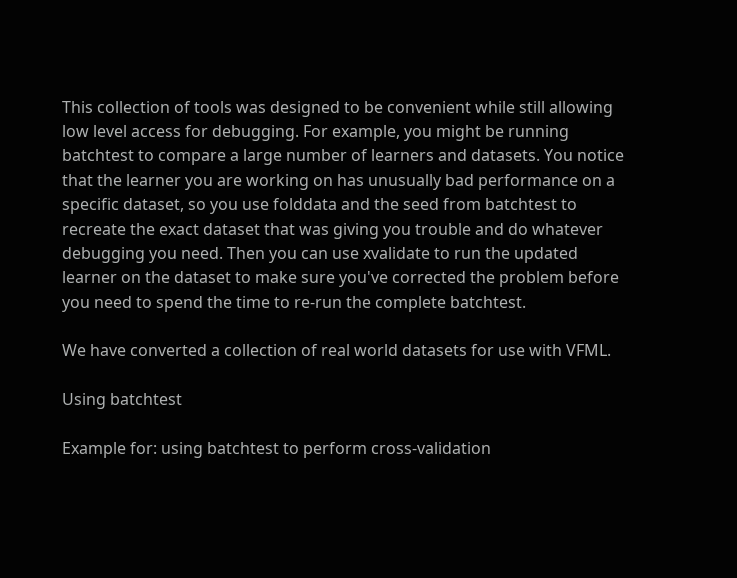This collection of tools was designed to be convenient while still allowing low level access for debugging. For example, you might be running batchtest to compare a large number of learners and datasets. You notice that the learner you are working on has unusually bad performance on a specific dataset, so you use folddata and the seed from batchtest to recreate the exact dataset that was giving you trouble and do whatever debugging you need. Then you can use xvalidate to run the updated learner on the dataset to make sure you've corrected the problem before you need to spend the time to re-run the complete batchtest.

We have converted a collection of real world datasets for use with VFML.

Using batchtest

Example for: using batchtest to perform cross-validation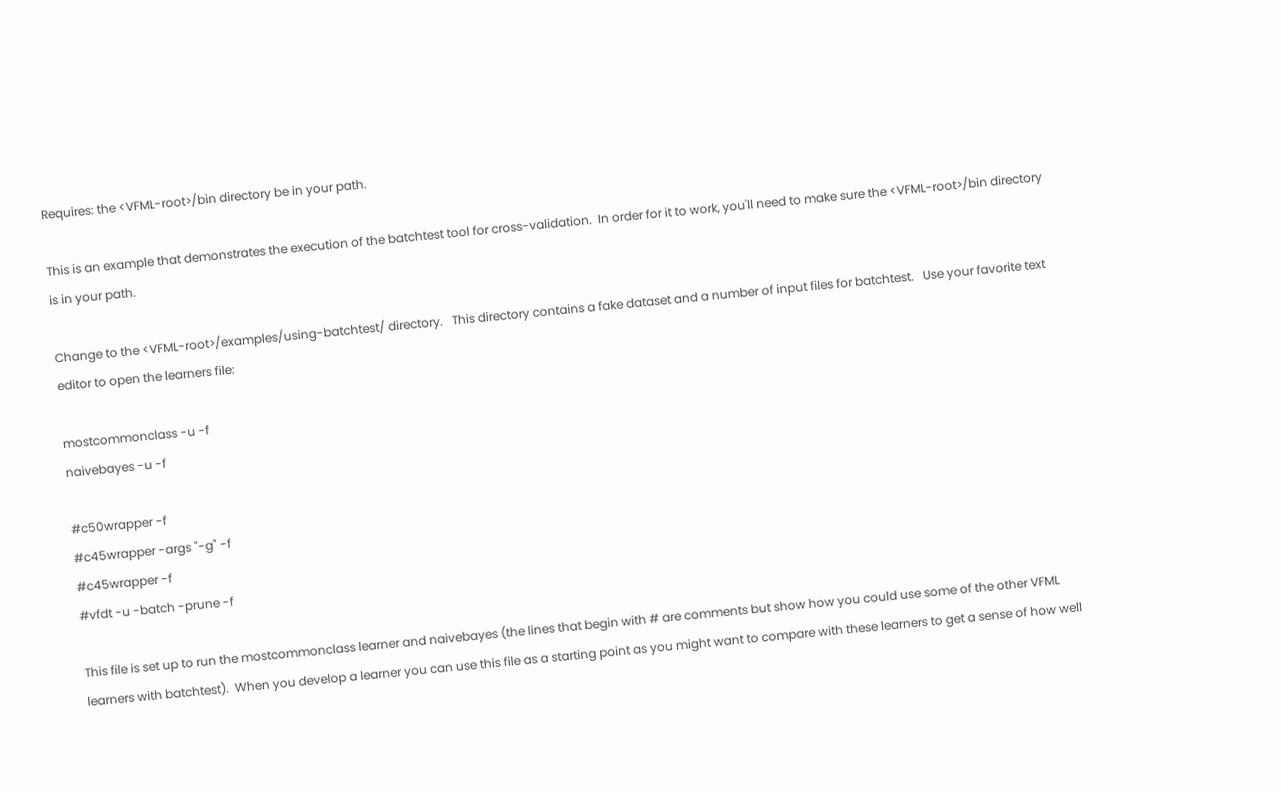Requires: the <VFML-root>/bin directory be in your path.

This is an example that demonstrates the execution of the batchtest tool for cross-validation.  In order for it to work, you'll need to make sure the <VFML-root>/bin directory is in your path.

Change to the <VFML-root>/examples/using-batchtest/ directory.   This directory contains a fake dataset and a number of input files for batchtest.   Use your favorite text editor to open the learners file:

mostcommonclass -u -f
naivebayes -u -f

#c50wrapper -f
#c45wrapper -args "-g" -f
#c45wrapper -f
#vfdt -u -batch -prune -f

This file is set up to run the mostcommonclass learner and naivebayes (the lines that begin with # are comments but show how you could use some of the other VFML learners with batchtest).  When you develop a learner you can use this file as a starting point as you might want to compare with these learners to get a sense of how well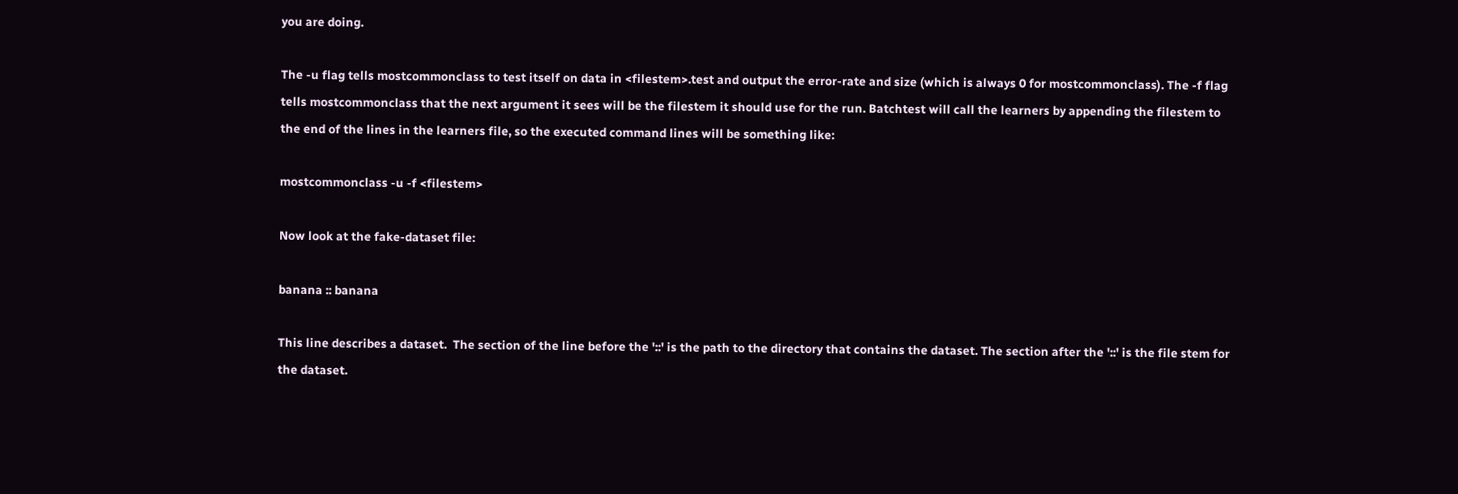you are doing.

The -u flag tells mostcommonclass to test itself on data in <filestem>.test and output the error-rate and size (which is always 0 for mostcommonclass). The -f flag tells mostcommonclass that the next argument it sees will be the filestem it should use for the run. Batchtest will call the learners by appending the filestem to the end of the lines in the learners file, so the executed command lines will be something like:

mostcommonclass -u -f <filestem>

Now look at the fake-dataset file:

banana :: banana

This line describes a dataset.  The section of the line before the '::' is the path to the directory that contains the dataset. The section after the '::' is the file stem for the dataset.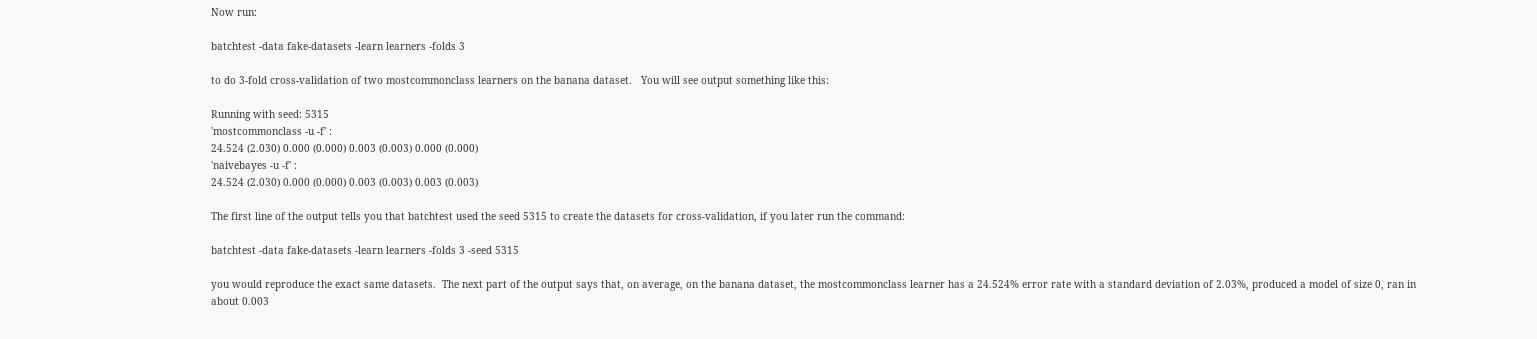Now run:

batchtest -data fake-datasets -learn learners -folds 3

to do 3-fold cross-validation of two mostcommonclass learners on the banana dataset.   You will see output something like this:

Running with seed: 5315
'mostcommonclass -u -f' :
24.524 (2.030) 0.000 (0.000) 0.003 (0.003) 0.000 (0.000)
'naivebayes -u -f' :
24.524 (2.030) 0.000 (0.000) 0.003 (0.003) 0.003 (0.003)

The first line of the output tells you that batchtest used the seed 5315 to create the datasets for cross-validation, if you later run the command:

batchtest -data fake-datasets -learn learners -folds 3 -seed 5315

you would reproduce the exact same datasets.  The next part of the output says that, on average, on the banana dataset, the mostcommonclass learner has a 24.524% error rate with a standard deviation of 2.03%, produced a model of size 0, ran in about 0.003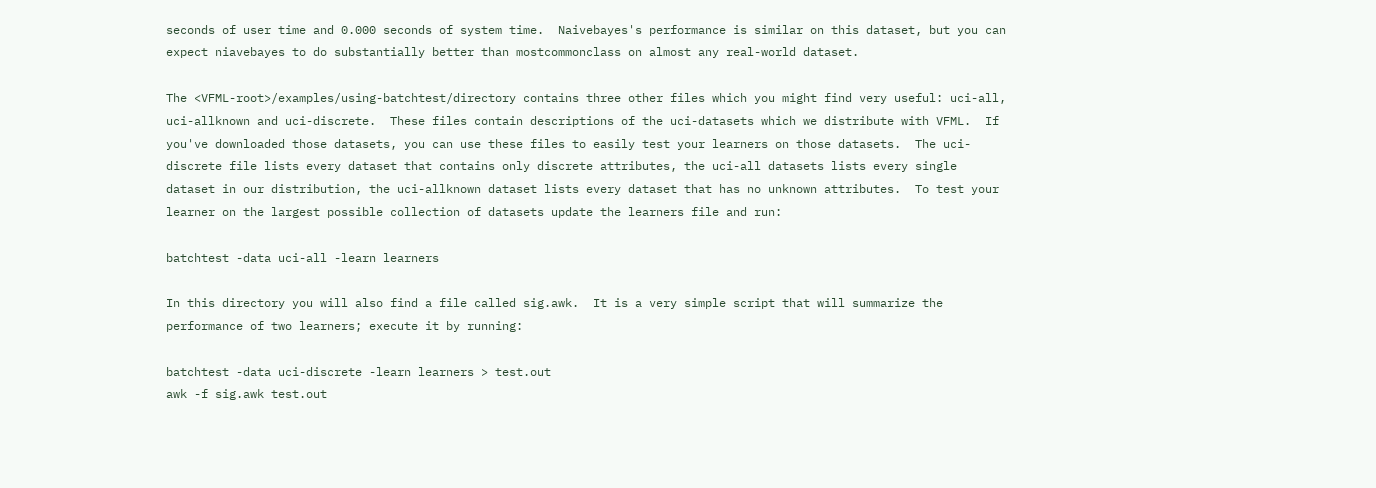seconds of user time and 0.000 seconds of system time.  Naivebayes's performance is similar on this dataset, but you can expect niavebayes to do substantially better than mostcommonclass on almost any real-world dataset.

The <VFML-root>/examples/using-batchtest/directory contains three other files which you might find very useful: uci-all, uci-allknown and uci-discrete.  These files contain descriptions of the uci-datasets which we distribute with VFML.  If you've downloaded those datasets, you can use these files to easily test your learners on those datasets.  The uci-discrete file lists every dataset that contains only discrete attributes, the uci-all datasets lists every single dataset in our distribution, the uci-allknown dataset lists every dataset that has no unknown attributes.  To test your learner on the largest possible collection of datasets update the learners file and run:

batchtest -data uci-all -learn learners

In this directory you will also find a file called sig.awk.  It is a very simple script that will summarize the performance of two learners; execute it by running:

batchtest -data uci-discrete -learn learners > test.out
awk -f sig.awk test.out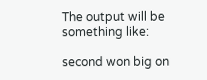The output will be something like:

second won big on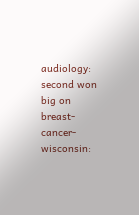audiology:
second won big on breast-cancer-wisconsin: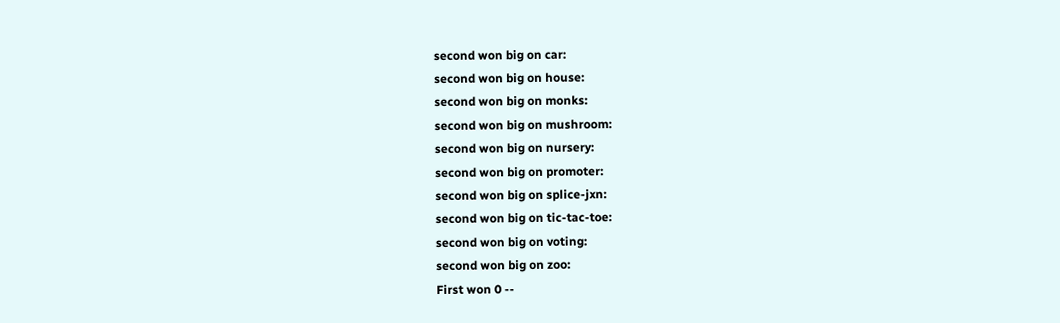second won big on car:
second won big on house:
second won big on monks:
second won big on mushroom:
second won big on nursery:
second won big on promoter:
second won big on splice-jxn:
second won big on tic-tac-toe:
second won big on voting:
second won big on zoo:
First won 0 --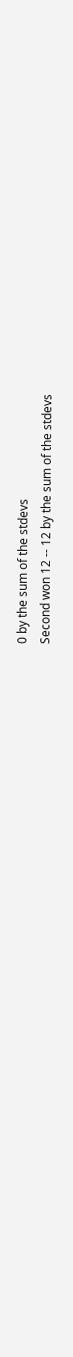0 by the sum of the stdevs
Second won 12 -- 12 by the sum of the stdevs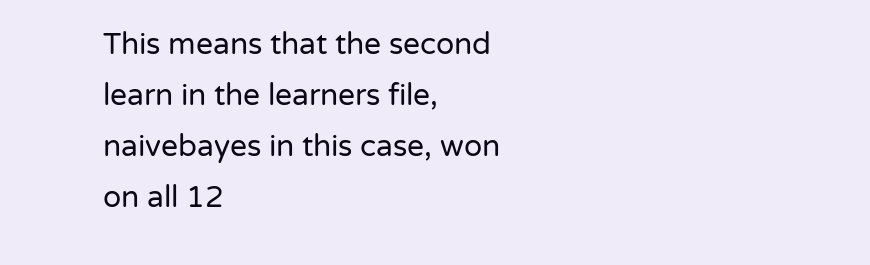This means that the second learn in the learners file, naivebayes in this case, won on all 12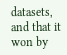datasets, and that it won by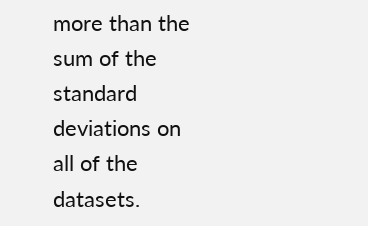more than the sum of the standard deviations on all of the datasets.